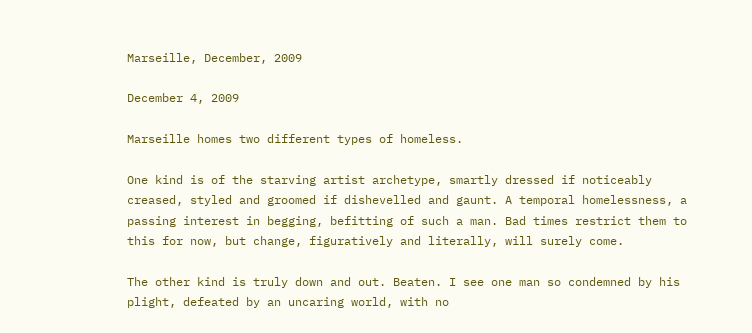Marseille, December, 2009

December 4, 2009

Marseille homes two different types of homeless.

One kind is of the starving artist archetype, smartly dressed if noticeably creased, styled and groomed if dishevelled and gaunt. A temporal homelessness, a passing interest in begging, befitting of such a man. Bad times restrict them to this for now, but change, figuratively and literally, will surely come.

The other kind is truly down and out. Beaten. I see one man so condemned by his plight, defeated by an uncaring world, with no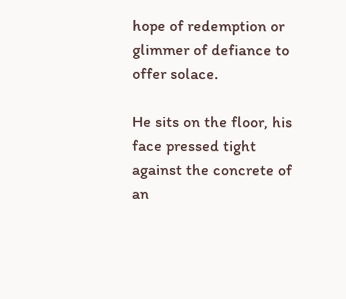hope of redemption or glimmer of defiance to offer solace.

He sits on the floor, his face pressed tight against the concrete of an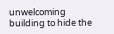unwelcoming building to hide the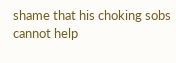shame that his choking sobs cannot help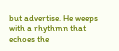but advertise. He weeps with a rhythmn that echoes the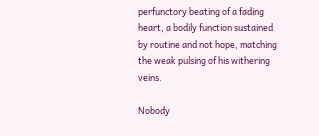perfunctory beating of a fading heart, a bodily function sustained by routine and not hope, matching the weak pulsing of his withering veins.

Nobody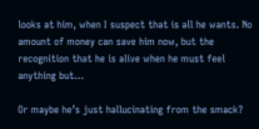looks at him, when I suspect that is all he wants. No amount of money can save him now, but the recognition that he is alive when he must feel anything but…

Or maybe he’s just hallucinating from the smack?